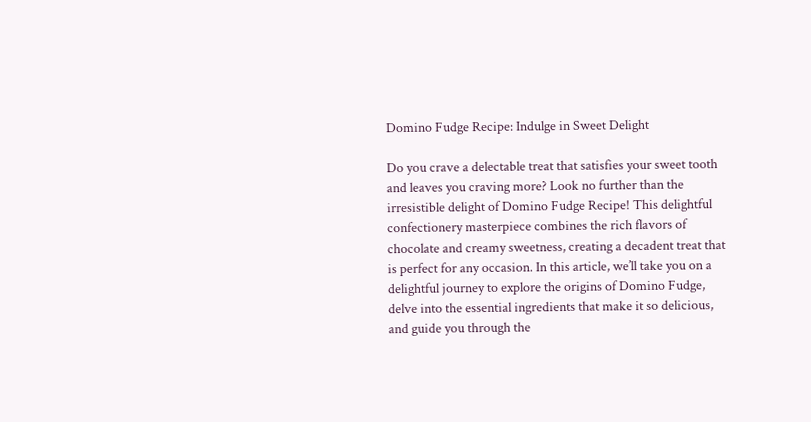Domino Fudge Recipe: Indulge in Sweet Delight

Do you crave a delectable treat that satisfies your sweet tooth and leaves you craving more? Look no further than the irresistible delight of Domino Fudge Recipe! This delightful confectionery masterpiece combines the rich flavors of chocolate and creamy sweetness, creating a decadent treat that is perfect for any occasion. In this article, we’ll take you on a delightful journey to explore the origins of Domino Fudge, delve into the essential ingredients that make it so delicious, and guide you through the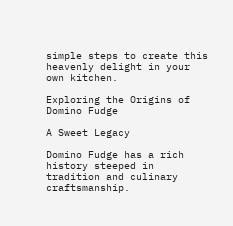simple steps to create this heavenly delight in your own kitchen.

Exploring the Origins of Domino Fudge

A Sweet Legacy

Domino Fudge has a rich history steeped in tradition and culinary craftsmanship.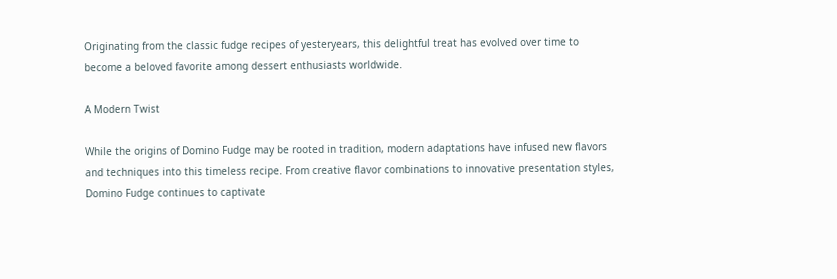Originating from the classic fudge recipes of yesteryears, this delightful treat has evolved over time to become a beloved favorite among dessert enthusiasts worldwide.

A Modern Twist

While the origins of Domino Fudge may be rooted in tradition, modern adaptations have infused new flavors and techniques into this timeless recipe. From creative flavor combinations to innovative presentation styles, Domino Fudge continues to captivate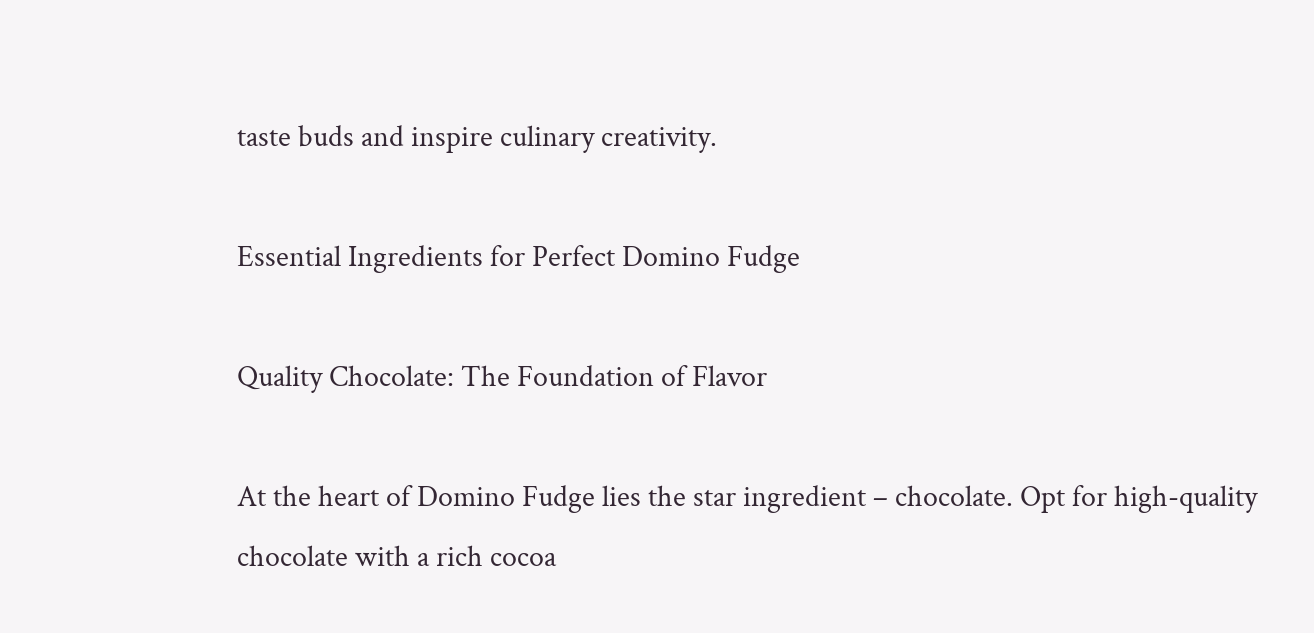taste buds and inspire culinary creativity.

Essential Ingredients for Perfect Domino Fudge

Quality Chocolate: The Foundation of Flavor

At the heart of Domino Fudge lies the star ingredient – chocolate. Opt for high-quality chocolate with a rich cocoa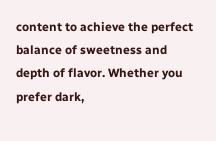content to achieve the perfect balance of sweetness and depth of flavor. Whether you prefer dark,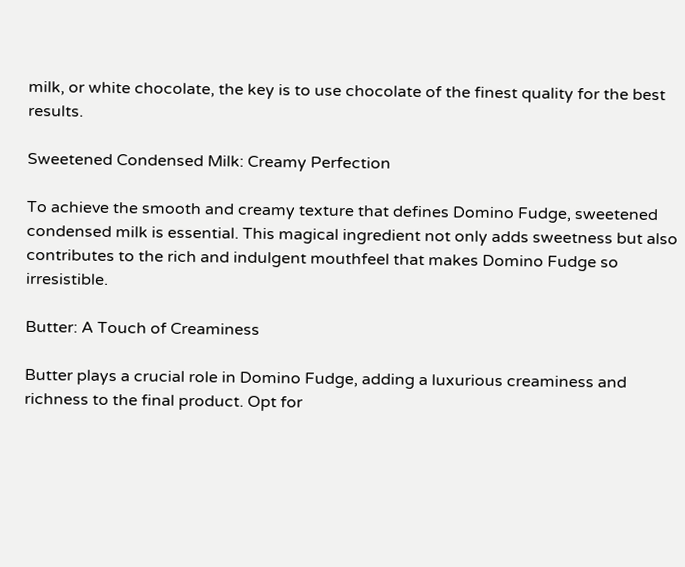milk, or white chocolate, the key is to use chocolate of the finest quality for the best results.

Sweetened Condensed Milk: Creamy Perfection

To achieve the smooth and creamy texture that defines Domino Fudge, sweetened condensed milk is essential. This magical ingredient not only adds sweetness but also contributes to the rich and indulgent mouthfeel that makes Domino Fudge so irresistible.

Butter: A Touch of Creaminess

Butter plays a crucial role in Domino Fudge, adding a luxurious creaminess and richness to the final product. Opt for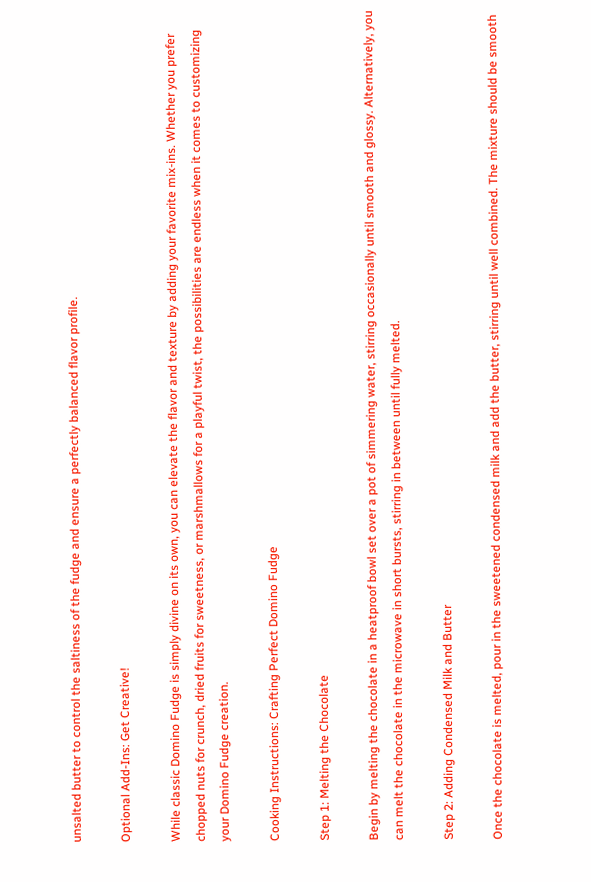unsalted butter to control the saltiness of the fudge and ensure a perfectly balanced flavor profile.

Optional Add-Ins: Get Creative!

While classic Domino Fudge is simply divine on its own, you can elevate the flavor and texture by adding your favorite mix-ins. Whether you prefer chopped nuts for crunch, dried fruits for sweetness, or marshmallows for a playful twist, the possibilities are endless when it comes to customizing your Domino Fudge creation.

Cooking Instructions: Crafting Perfect Domino Fudge

Step 1: Melting the Chocolate

Begin by melting the chocolate in a heatproof bowl set over a pot of simmering water, stirring occasionally until smooth and glossy. Alternatively, you can melt the chocolate in the microwave in short bursts, stirring in between until fully melted.

Step 2: Adding Condensed Milk and Butter

Once the chocolate is melted, pour in the sweetened condensed milk and add the butter, stirring until well combined. The mixture should be smooth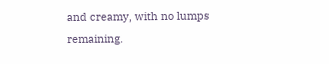and creamy, with no lumps remaining.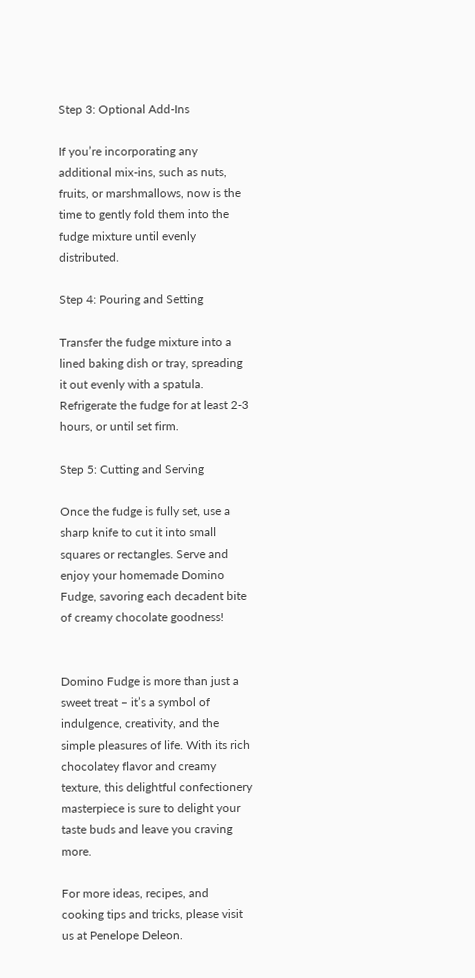Step 3: Optional Add-Ins

If you’re incorporating any additional mix-ins, such as nuts, fruits, or marshmallows, now is the time to gently fold them into the fudge mixture until evenly distributed.

Step 4: Pouring and Setting

Transfer the fudge mixture into a lined baking dish or tray, spreading it out evenly with a spatula. Refrigerate the fudge for at least 2-3 hours, or until set firm.

Step 5: Cutting and Serving

Once the fudge is fully set, use a sharp knife to cut it into small squares or rectangles. Serve and enjoy your homemade Domino Fudge, savoring each decadent bite of creamy chocolate goodness!


Domino Fudge is more than just a sweet treat – it’s a symbol of indulgence, creativity, and the simple pleasures of life. With its rich chocolatey flavor and creamy texture, this delightful confectionery masterpiece is sure to delight your taste buds and leave you craving more.

For more ideas, recipes, and cooking tips and tricks, please visit us at Penelope Deleon.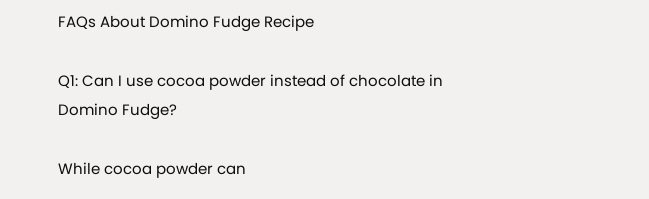FAQs About Domino Fudge Recipe

Q1: Can I use cocoa powder instead of chocolate in Domino Fudge?

While cocoa powder can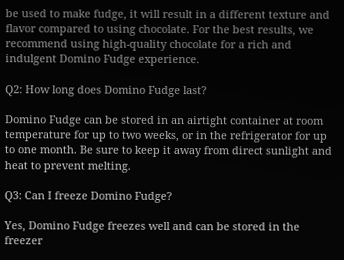be used to make fudge, it will result in a different texture and flavor compared to using chocolate. For the best results, we recommend using high-quality chocolate for a rich and indulgent Domino Fudge experience.

Q2: How long does Domino Fudge last?

Domino Fudge can be stored in an airtight container at room temperature for up to two weeks, or in the refrigerator for up to one month. Be sure to keep it away from direct sunlight and heat to prevent melting.

Q3: Can I freeze Domino Fudge?

Yes, Domino Fudge freezes well and can be stored in the freezer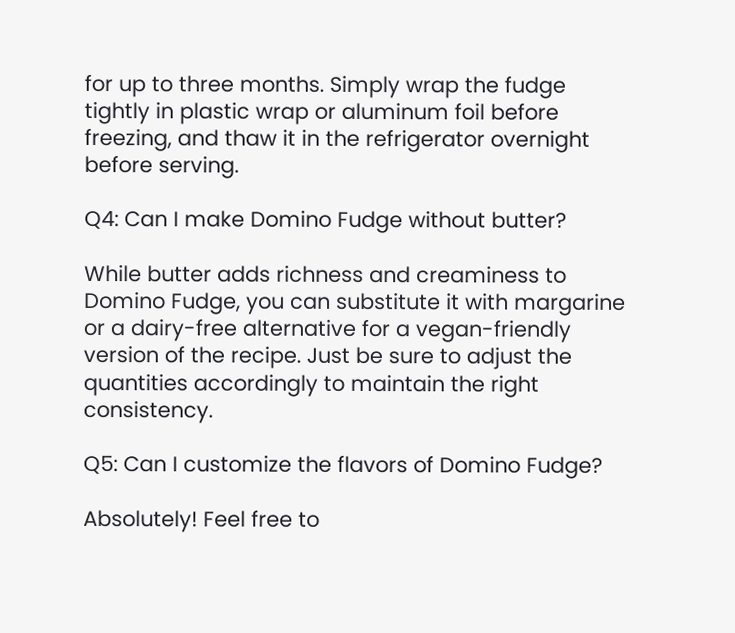for up to three months. Simply wrap the fudge tightly in plastic wrap or aluminum foil before freezing, and thaw it in the refrigerator overnight before serving.

Q4: Can I make Domino Fudge without butter?

While butter adds richness and creaminess to Domino Fudge, you can substitute it with margarine or a dairy-free alternative for a vegan-friendly version of the recipe. Just be sure to adjust the quantities accordingly to maintain the right consistency.

Q5: Can I customize the flavors of Domino Fudge?

Absolutely! Feel free to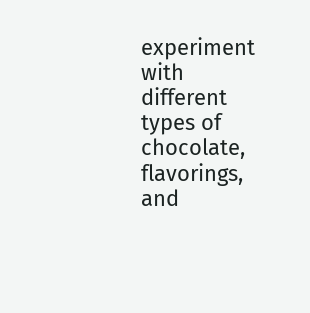experiment with different types of chocolate, flavorings, and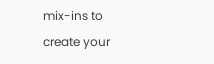mix-ins to create your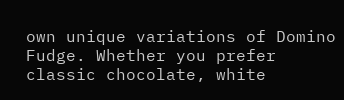own unique variations of Domino Fudge. Whether you prefer classic chocolate, white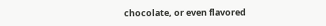chocolate, or even flavored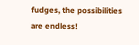fudges, the possibilities are endless!